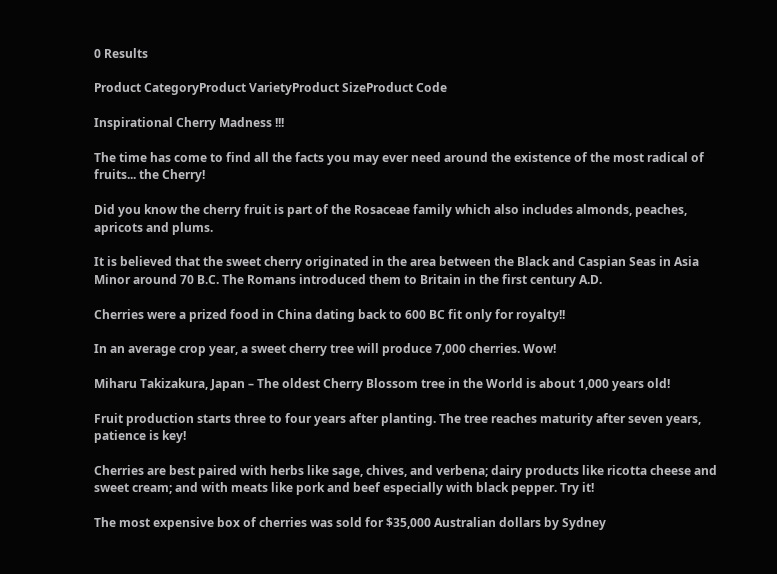0 Results

Product CategoryProduct VarietyProduct SizeProduct Code

Inspirational Cherry Madness !!!

The time has come to find all the facts you may ever need around the existence of the most radical of fruits... the Cherry!

Did you know the cherry fruit is part of the Rosaceae family which also includes almonds, peaches, apricots and plums.

It is believed that the sweet cherry originated in the area between the Black and Caspian Seas in Asia Minor around 70 B.C. The Romans introduced them to Britain in the first century A.D.

Cherries were a prized food in China dating back to 600 BC fit only for royalty!!

In an average crop year, a sweet cherry tree will produce 7,000 cherries. Wow!

Miharu Takizakura, Japan – The oldest Cherry Blossom tree in the World is about 1,000 years old!

Fruit production starts three to four years after planting. The tree reaches maturity after seven years, patience is key!

Cherries are best paired with herbs like sage, chives, and verbena; dairy products like ricotta cheese and sweet cream; and with meats like pork and beef especially with black pepper. Try it!

The most expensive box of cherries was sold for $35,000 Australian dollars by Sydney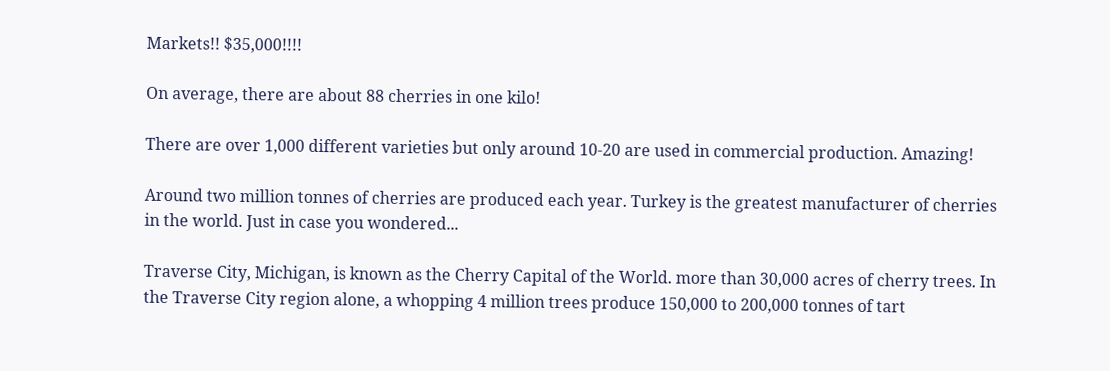Markets!! $35,000!!!!

On average, there are about 88 cherries in one kilo!

There are over 1,000 different varieties but only around 10-20 are used in commercial production. Amazing!

Around two million tonnes of cherries are produced each year. Turkey is the greatest manufacturer of cherries in the world. Just in case you wondered...

Traverse City, Michigan, is known as the Cherry Capital of the World. more than 30,000 acres of cherry trees. In the Traverse City region alone, a whopping 4 million trees produce 150,000 to 200,000 tonnes of tart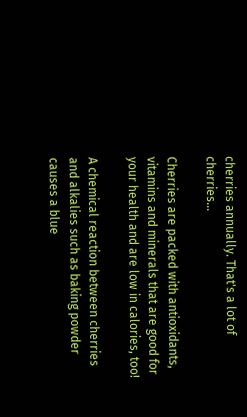cherries annually. That's a lot of cherries...

Cherries are packed with antioxidants, vitamins and minerals that are good for your health and are low in calories, too!

A chemical reaction between cherries and alkalies such as baking powder causes a blue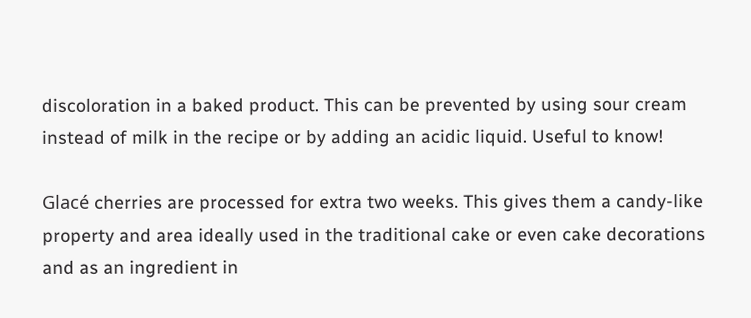discoloration in a baked product. This can be prevented by using sour cream instead of milk in the recipe or by adding an acidic liquid. Useful to know!

Glacé cherries are processed for extra two weeks. This gives them a candy-like property and area ideally used in the traditional cake or even cake decorations and as an ingredient in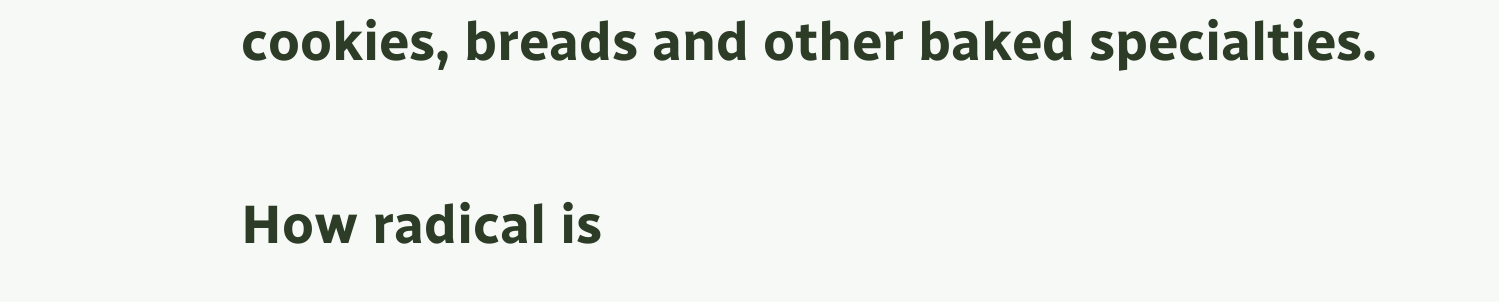cookies, breads and other baked specialties.

How radical is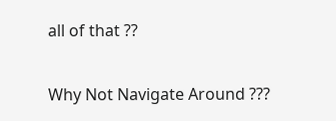all of that ??

Why Not Navigate Around ???